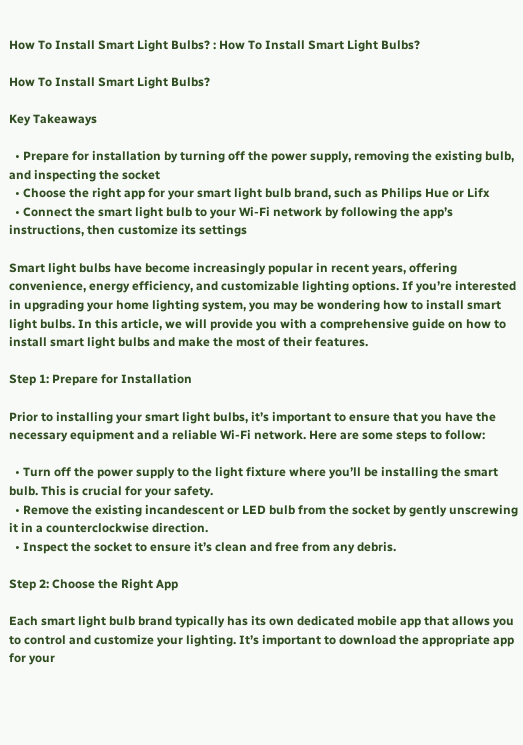How To Install Smart Light Bulbs? : How To Install Smart Light Bulbs?

How To Install Smart Light Bulbs?

Key Takeaways

  • Prepare for installation by turning off the power supply, removing the existing bulb, and inspecting the socket
  • Choose the right app for your smart light bulb brand, such as Philips Hue or Lifx
  • Connect the smart light bulb to your Wi-Fi network by following the app’s instructions, then customize its settings

Smart light bulbs have become increasingly popular in recent years, offering convenience, energy efficiency, and customizable lighting options. If you’re interested in upgrading your home lighting system, you may be wondering how to install smart light bulbs. In this article, we will provide you with a comprehensive guide on how to install smart light bulbs and make the most of their features.

Step 1: Prepare for Installation

Prior to installing your smart light bulbs, it’s important to ensure that you have the necessary equipment and a reliable Wi-Fi network. Here are some steps to follow:

  • Turn off the power supply to the light fixture where you’ll be installing the smart bulb. This is crucial for your safety.
  • Remove the existing incandescent or LED bulb from the socket by gently unscrewing it in a counterclockwise direction.
  • Inspect the socket to ensure it’s clean and free from any debris.

Step 2: Choose the Right App

Each smart light bulb brand typically has its own dedicated mobile app that allows you to control and customize your lighting. It’s important to download the appropriate app for your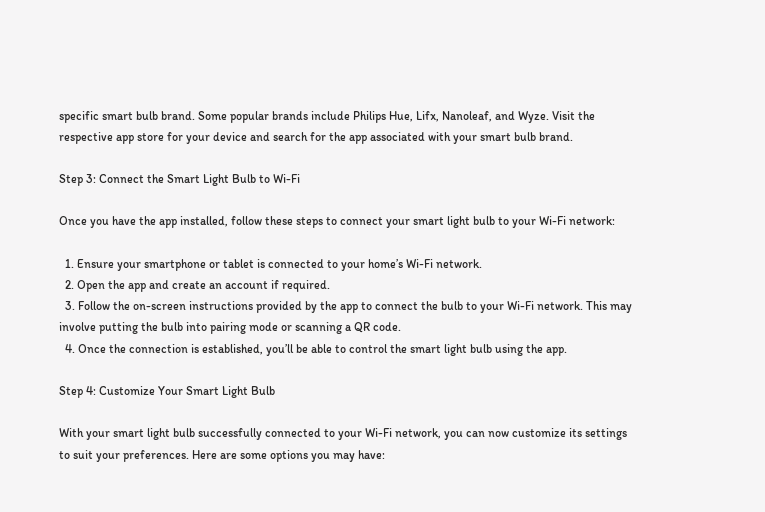specific smart bulb brand. Some popular brands include Philips Hue, Lifx, Nanoleaf, and Wyze. Visit the respective app store for your device and search for the app associated with your smart bulb brand.

Step 3: Connect the Smart Light Bulb to Wi-Fi

Once you have the app installed, follow these steps to connect your smart light bulb to your Wi-Fi network:

  1. Ensure your smartphone or tablet is connected to your home’s Wi-Fi network.
  2. Open the app and create an account if required.
  3. Follow the on-screen instructions provided by the app to connect the bulb to your Wi-Fi network. This may involve putting the bulb into pairing mode or scanning a QR code.
  4. Once the connection is established, you’ll be able to control the smart light bulb using the app.

Step 4: Customize Your Smart Light Bulb

With your smart light bulb successfully connected to your Wi-Fi network, you can now customize its settings to suit your preferences. Here are some options you may have: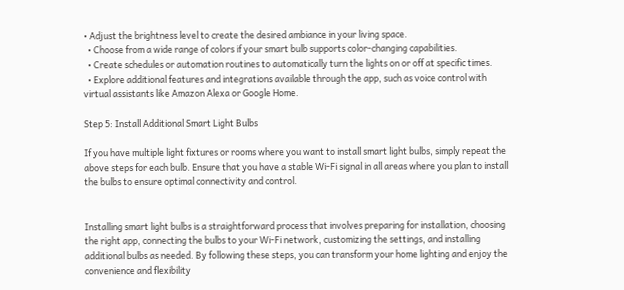• Adjust the brightness level to create the desired ambiance in your living space.
  • Choose from a wide range of colors if your smart bulb supports color-changing capabilities.
  • Create schedules or automation routines to automatically turn the lights on or off at specific times.
  • Explore additional features and integrations available through the app, such as voice control with virtual assistants like Amazon Alexa or Google Home.

Step 5: Install Additional Smart Light Bulbs

If you have multiple light fixtures or rooms where you want to install smart light bulbs, simply repeat the above steps for each bulb. Ensure that you have a stable Wi-Fi signal in all areas where you plan to install the bulbs to ensure optimal connectivity and control.


Installing smart light bulbs is a straightforward process that involves preparing for installation, choosing the right app, connecting the bulbs to your Wi-Fi network, customizing the settings, and installing additional bulbs as needed. By following these steps, you can transform your home lighting and enjoy the convenience and flexibility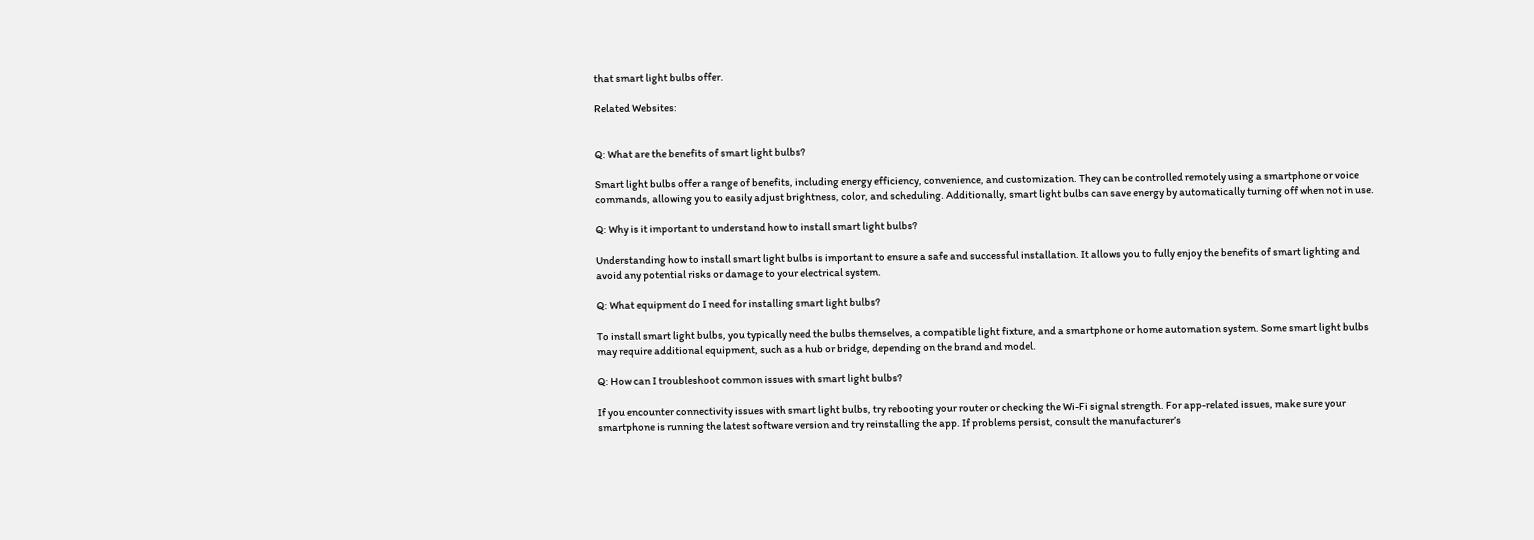that smart light bulbs offer.

Related Websites:


Q: What are the benefits of smart light bulbs?

Smart light bulbs offer a range of benefits, including energy efficiency, convenience, and customization. They can be controlled remotely using a smartphone or voice commands, allowing you to easily adjust brightness, color, and scheduling. Additionally, smart light bulbs can save energy by automatically turning off when not in use.

Q: Why is it important to understand how to install smart light bulbs?

Understanding how to install smart light bulbs is important to ensure a safe and successful installation. It allows you to fully enjoy the benefits of smart lighting and avoid any potential risks or damage to your electrical system.

Q: What equipment do I need for installing smart light bulbs?

To install smart light bulbs, you typically need the bulbs themselves, a compatible light fixture, and a smartphone or home automation system. Some smart light bulbs may require additional equipment, such as a hub or bridge, depending on the brand and model.

Q: How can I troubleshoot common issues with smart light bulbs?

If you encounter connectivity issues with smart light bulbs, try rebooting your router or checking the Wi-Fi signal strength. For app-related issues, make sure your smartphone is running the latest software version and try reinstalling the app. If problems persist, consult the manufacturer’s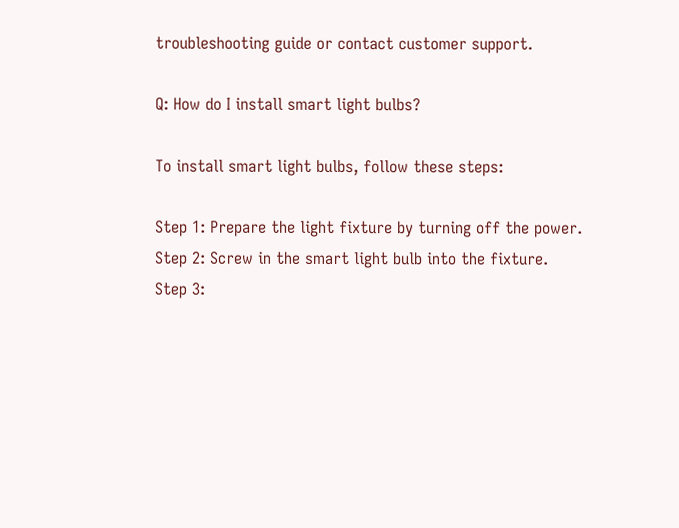troubleshooting guide or contact customer support.

Q: How do I install smart light bulbs?

To install smart light bulbs, follow these steps:

Step 1: Prepare the light fixture by turning off the power.
Step 2: Screw in the smart light bulb into the fixture.
Step 3: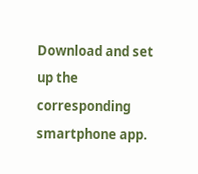Download and set up the corresponding smartphone app.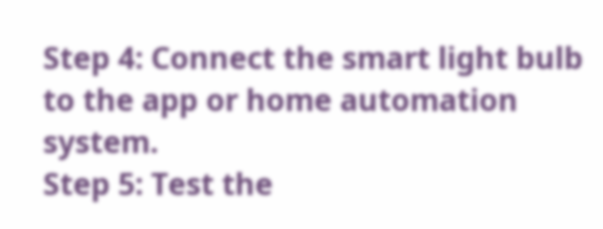Step 4: Connect the smart light bulb to the app or home automation system.
Step 5: Test the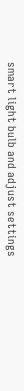smart light bulb and adjust settings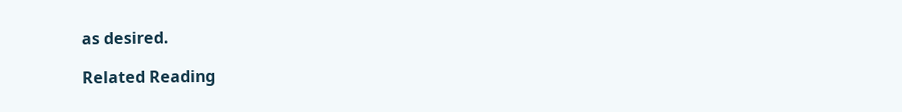as desired.

Related Reading